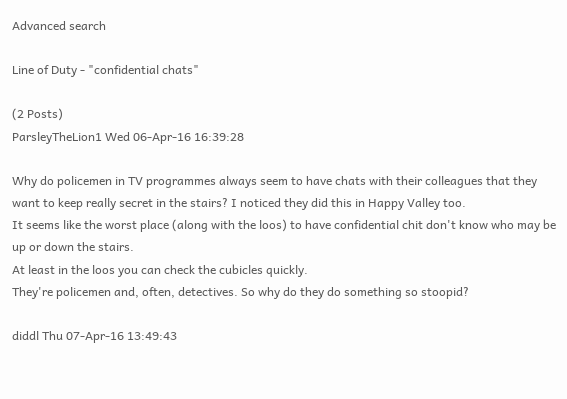Advanced search

Line of Duty - "confidential chats"

(2 Posts)
ParsleyTheLion1 Wed 06-Apr-16 16:39:28

Why do policemen in TV programmes always seem to have chats with their colleagues that they want to keep really secret in the stairs? I noticed they did this in Happy Valley too.
It seems like the worst place (along with the loos) to have confidential chit don't know who may be up or down the stairs.
At least in the loos you can check the cubicles quickly.
They're policemen and, often, detectives. So why do they do something so stoopid?

diddl Thu 07-Apr-16 13:49:43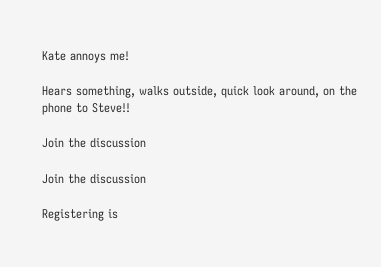Kate annoys me!

Hears something, walks outside, quick look around, on the phone to Steve!!

Join the discussion

Join the discussion

Registering is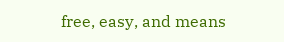free, easy, and means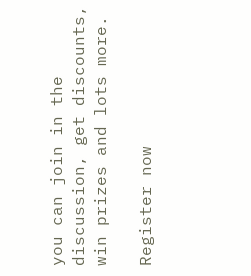you can join in the discussion, get discounts, win prizes and lots more.

Register now